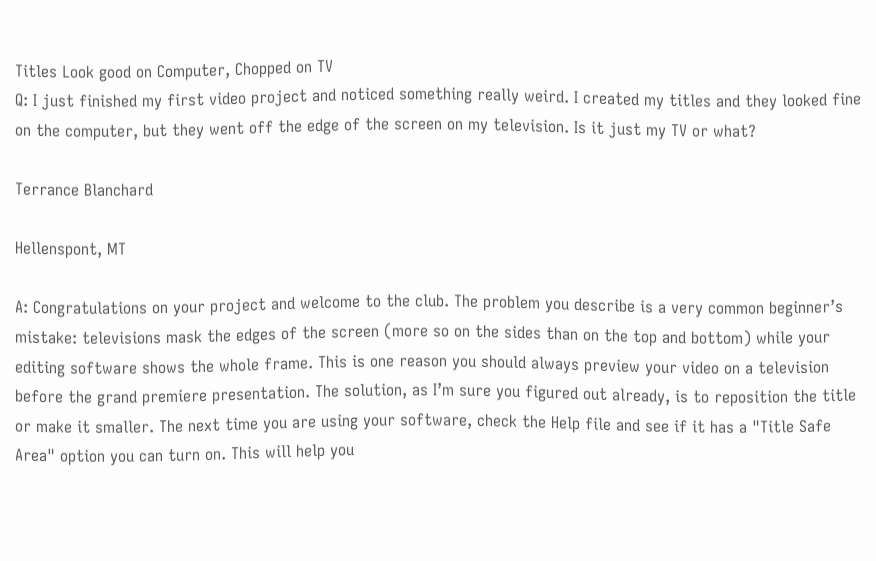Titles Look good on Computer, Chopped on TV
Q: I just finished my first video project and noticed something really weird. I created my titles and they looked fine on the computer, but they went off the edge of the screen on my television. Is it just my TV or what?

Terrance Blanchard

Hellenspont, MT

A: Congratulations on your project and welcome to the club. The problem you describe is a very common beginner’s mistake: televisions mask the edges of the screen (more so on the sides than on the top and bottom) while your editing software shows the whole frame. This is one reason you should always preview your video on a television before the grand premiere presentation. The solution, as I’m sure you figured out already, is to reposition the title or make it smaller. The next time you are using your software, check the Help file and see if it has a "Title Safe Area" option you can turn on. This will help you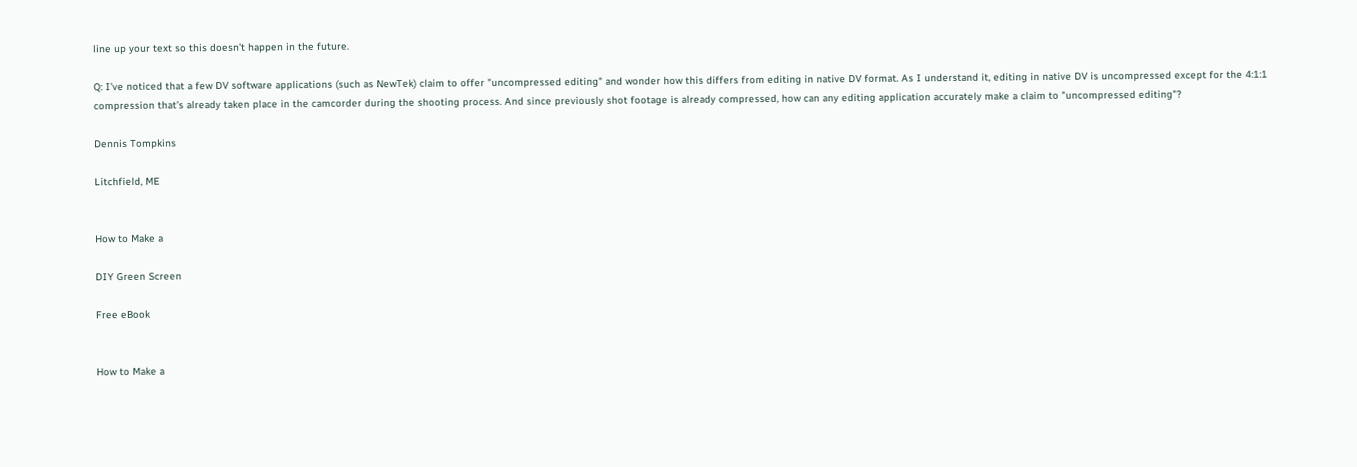line up your text so this doesn’t happen in the future.

Q: I’ve noticed that a few DV software applications (such as NewTek) claim to offer "uncompressed editing" and wonder how this differs from editing in native DV format. As I understand it, editing in native DV is uncompressed except for the 4:1:1 compression that’s already taken place in the camcorder during the shooting process. And since previously shot footage is already compressed, how can any editing application accurately make a claim to "uncompressed editing"?

Dennis Tompkins

Litchfield, ME


How to Make a

DIY Green Screen

Free eBook


How to Make a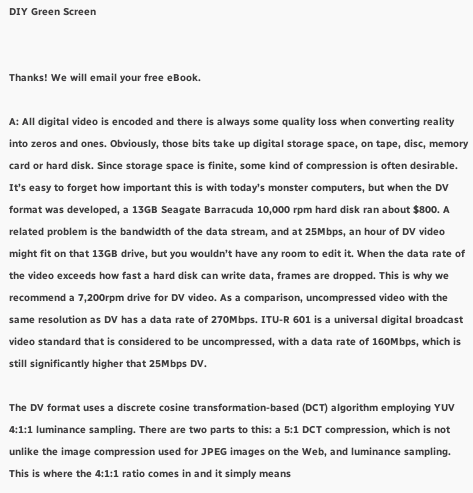DIY Green Screen


Thanks! We will email your free eBook.

A: All digital video is encoded and there is always some quality loss when converting reality into zeros and ones. Obviously, those bits take up digital storage space, on tape, disc, memory card or hard disk. Since storage space is finite, some kind of compression is often desirable. It’s easy to forget how important this is with today’s monster computers, but when the DV format was developed, a 13GB Seagate Barracuda 10,000 rpm hard disk ran about $800. A related problem is the bandwidth of the data stream, and at 25Mbps, an hour of DV video might fit on that 13GB drive, but you wouldn’t have any room to edit it. When the data rate of the video exceeds how fast a hard disk can write data, frames are dropped. This is why we recommend a 7,200rpm drive for DV video. As a comparison, uncompressed video with the same resolution as DV has a data rate of 270Mbps. ITU-R 601 is a universal digital broadcast video standard that is considered to be uncompressed, with a data rate of 160Mbps, which is still significantly higher that 25Mbps DV.

The DV format uses a discrete cosine transformation-based (DCT) algorithm employing YUV 4:1:1 luminance sampling. There are two parts to this: a 5:1 DCT compression, which is not unlike the image compression used for JPEG images on the Web, and luminance sampling. This is where the 4:1:1 ratio comes in and it simply means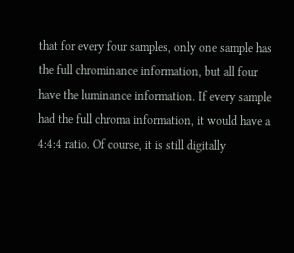that for every four samples, only one sample has the full chrominance information, but all four have the luminance information. If every sample had the full chroma information, it would have a 4:4:4 ratio. Of course, it is still digitally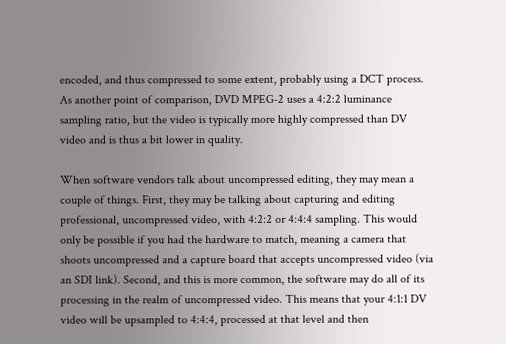encoded, and thus compressed to some extent, probably using a DCT process. As another point of comparison, DVD MPEG-2 uses a 4:2:2 luminance sampling ratio, but the video is typically more highly compressed than DV video and is thus a bit lower in quality.

When software vendors talk about uncompressed editing, they may mean a couple of things. First, they may be talking about capturing and editing professional, uncompressed video, with 4:2:2 or 4:4:4 sampling. This would only be possible if you had the hardware to match, meaning a camera that shoots uncompressed and a capture board that accepts uncompressed video (via an SDI link). Second, and this is more common, the software may do all of its processing in the realm of uncompressed video. This means that your 4:1:1 DV video will be upsampled to 4:4:4, processed at that level and then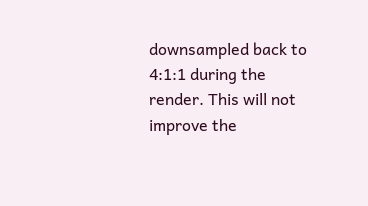downsampled back to 4:1:1 during the render. This will not improve the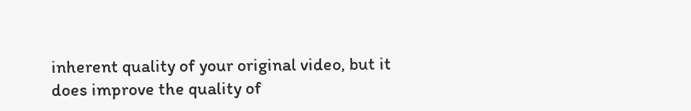inherent quality of your original video, but it does improve the quality of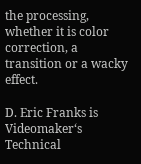the processing, whether it is color correction, a transition or a wacky effect.

D. Eric Franks is Videomaker‘s Technical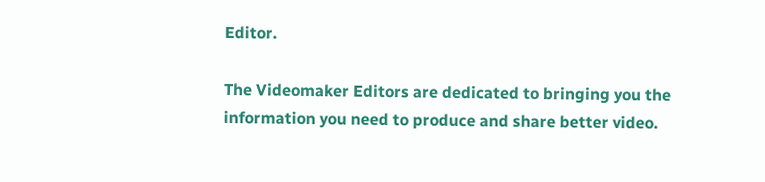Editor.

The Videomaker Editors are dedicated to bringing you the information you need to produce and share better video.